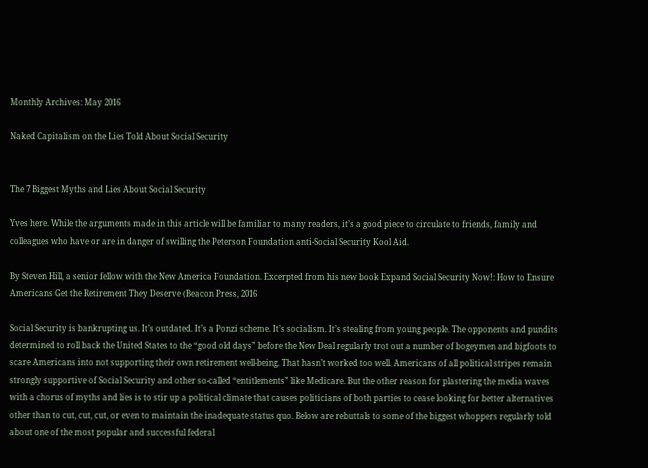Monthly Archives: May 2016

Naked Capitalism on the Lies Told About Social Security


The 7 Biggest Myths and Lies About Social Security

Yves here. While the arguments made in this article will be familiar to many readers, it’s a good piece to circulate to friends, family and colleagues who have or are in danger of swilling the Peterson Foundation anti-Social Security Kool Aid.

By Steven Hill, a senior fellow with the New America Foundation. Excerpted from his new book Expand Social Security Now!: How to Ensure Americans Get the Retirement They Deserve (Beacon Press, 2016

Social Security is bankrupting us. It’s outdated. It’s a Ponzi scheme. It’s socialism. It’s stealing from young people. The opponents and pundits determined to roll back the United States to the “good old days” before the New Deal regularly trot out a number of bogeymen and bigfoots to scare Americans into not supporting their own retirement well-being. That hasn’t worked too well. Americans of all political stripes remain strongly supportive of Social Security and other so-called “entitlements” like Medicare. But the other reason for plastering the media waves with a chorus of myths and lies is to stir up a political climate that causes politicians of both parties to cease looking for better alternatives other than to cut, cut, cut, or even to maintain the inadequate status quo. Below are rebuttals to some of the biggest whoppers regularly told about one of the most popular and successful federal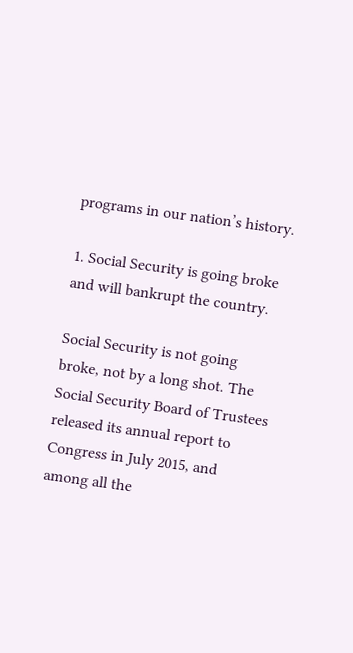programs in our nation’s history.

1. Social Security is going broke and will bankrupt the country.

Social Security is not going broke, not by a long shot. The Social Security Board of Trustees released its annual report to Congress in July 2015, and among all the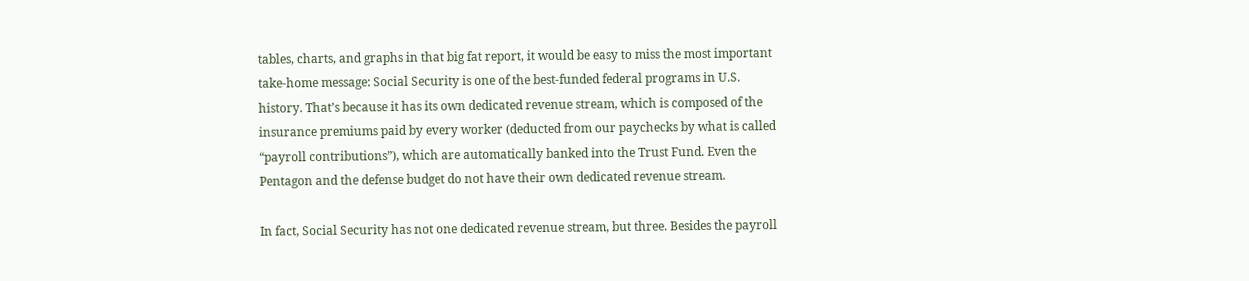tables, charts, and graphs in that big fat report, it would be easy to miss the most important take-home message: Social Security is one of the best-funded federal programs in U.S. history. That’s because it has its own dedicated revenue stream, which is composed of the insurance premiums paid by every worker (deducted from our paychecks by what is called “payroll contributions”), which are automatically banked into the Trust Fund. Even the Pentagon and the defense budget do not have their own dedicated revenue stream.

In fact, Social Security has not one dedicated revenue stream, but three. Besides the payroll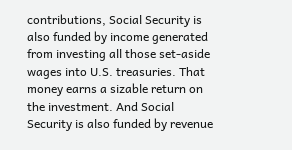contributions, Social Security is also funded by income generated from investing all those set-aside wages into U.S. treasuries. That money earns a sizable return on the investment. And Social Security is also funded by revenue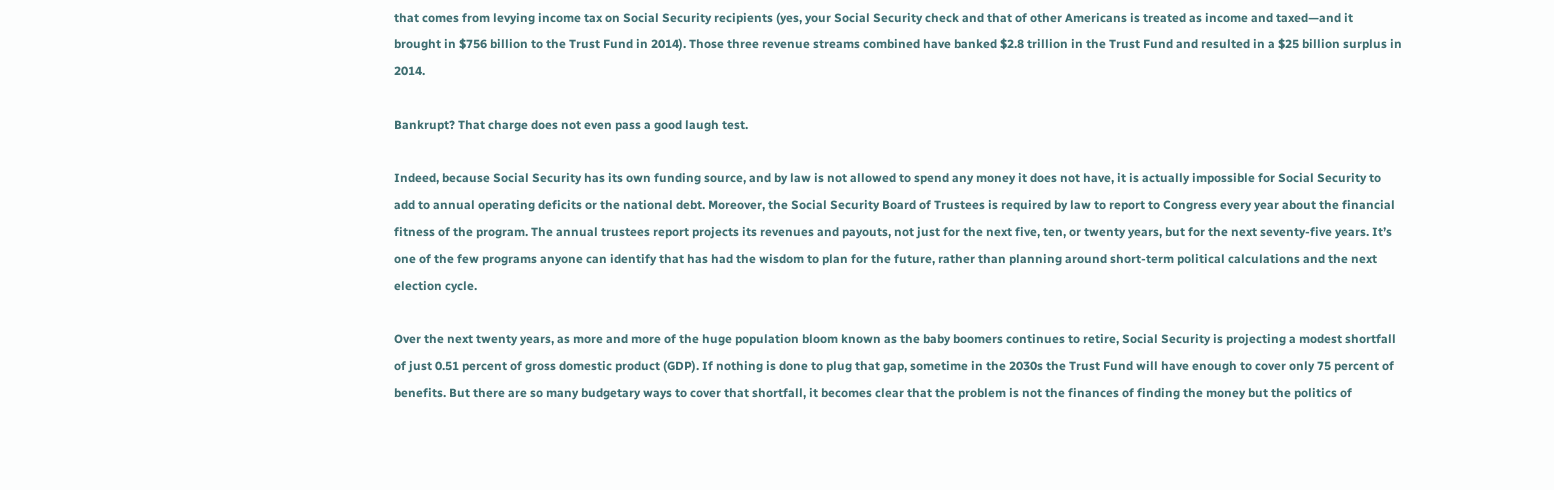that comes from levying income tax on Social Security recipients (yes, your Social Security check and that of other Americans is treated as income and taxed—and it brought in $756 billion to the Trust Fund in 2014). Those three revenue streams combined have banked $2.8 trillion in the Trust Fund and resulted in a $25 billion surplus in 2014.

Bankrupt? That charge does not even pass a good laugh test.

Indeed, because Social Security has its own funding source, and by law is not allowed to spend any money it does not have, it is actually impossible for Social Security to add to annual operating deficits or the national debt. Moreover, the Social Security Board of Trustees is required by law to report to Congress every year about the financial fitness of the program. The annual trustees report projects its revenues and payouts, not just for the next five, ten, or twenty years, but for the next seventy-five years. It’s one of the few programs anyone can identify that has had the wisdom to plan for the future, rather than planning around short-term political calculations and the next election cycle.

Over the next twenty years, as more and more of the huge population bloom known as the baby boomers continues to retire, Social Security is projecting a modest shortfall of just 0.51 percent of gross domestic product (GDP). If nothing is done to plug that gap, sometime in the 2030s the Trust Fund will have enough to cover only 75 percent of benefits. But there are so many budgetary ways to cover that shortfall, it becomes clear that the problem is not the finances of finding the money but the politics of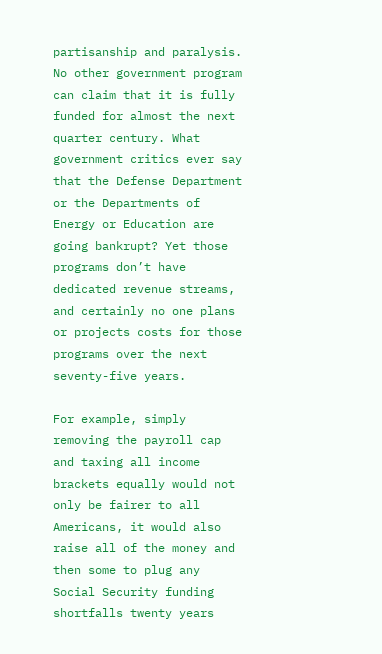partisanship and paralysis. No other government program can claim that it is fully funded for almost the next quarter century. What government critics ever say that the Defense Department or the Departments of Energy or Education are going bankrupt? Yet those programs don’t have dedicated revenue streams, and certainly no one plans or projects costs for those programs over the next seventy-five years.

For example, simply removing the payroll cap and taxing all income brackets equally would not only be fairer to all Americans, it would also raise all of the money and then some to plug any Social Security funding shortfalls twenty years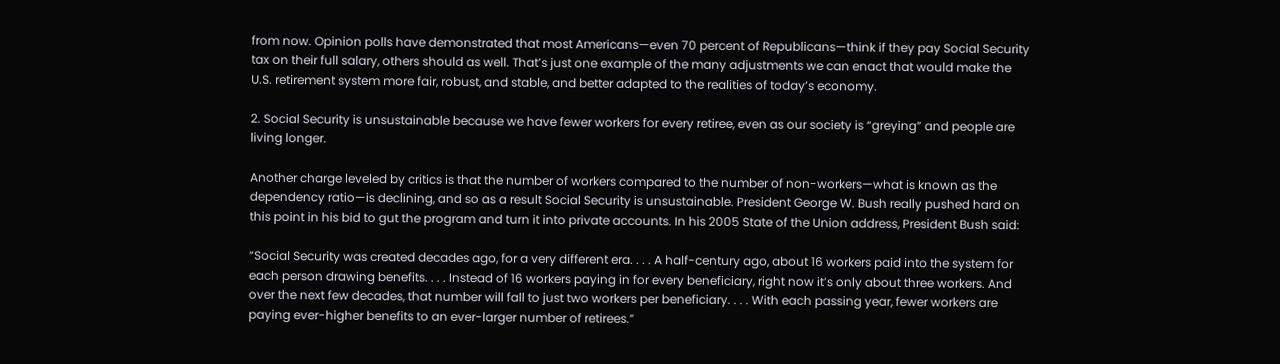from now. Opinion polls have demonstrated that most Americans—even 70 percent of Republicans—think if they pay Social Security tax on their full salary, others should as well. That’s just one example of the many adjustments we can enact that would make the U.S. retirement system more fair, robust, and stable, and better adapted to the realities of today’s economy.

2. Social Security is unsustainable because we have fewer workers for every retiree, even as our society is “greying” and people are living longer.

Another charge leveled by critics is that the number of workers compared to the number of non-workers—what is known as the dependency ratio—is declining, and so as a result Social Security is unsustainable. President George W. Bush really pushed hard on this point in his bid to gut the program and turn it into private accounts. In his 2005 State of the Union address, President Bush said:

“Social Security was created decades ago, for a very different era. . . . A half-century ago, about 16 workers paid into the system for each person drawing benefits. . . . Instead of 16 workers paying in for every beneficiary, right now it’s only about three workers. And over the next few decades, that number will fall to just two workers per beneficiary. . . . With each passing year, fewer workers are paying ever-higher benefits to an ever-larger number of retirees.”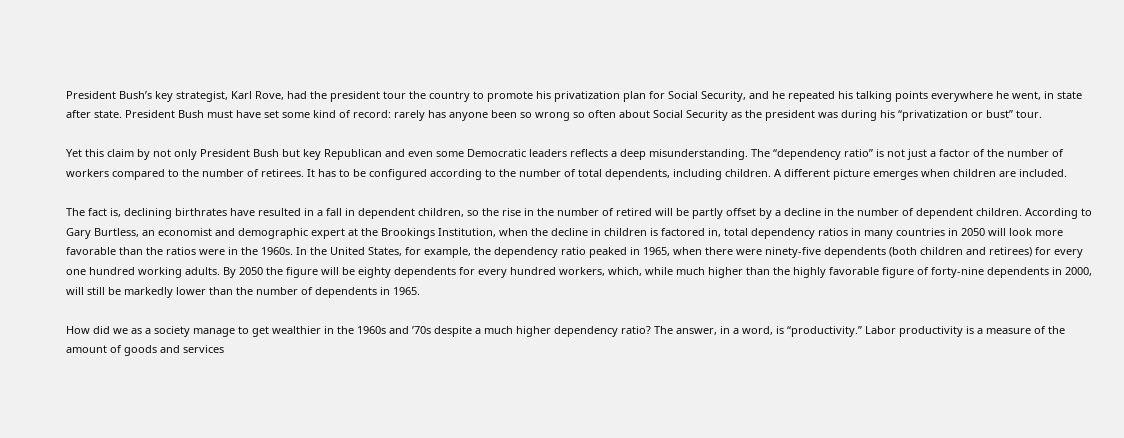President Bush’s key strategist, Karl Rove, had the president tour the country to promote his privatization plan for Social Security, and he repeated his talking points everywhere he went, in state after state. President Bush must have set some kind of record: rarely has anyone been so wrong so often about Social Security as the president was during his “privatization or bust” tour.

Yet this claim by not only President Bush but key Republican and even some Democratic leaders reflects a deep misunderstanding. The “dependency ratio” is not just a factor of the number of workers compared to the number of retirees. It has to be configured according to the number of total dependents, including children. A different picture emerges when children are included.

The fact is, declining birthrates have resulted in a fall in dependent children, so the rise in the number of retired will be partly offset by a decline in the number of dependent children. According to Gary Burtless, an economist and demographic expert at the Brookings Institution, when the decline in children is factored in, total dependency ratios in many countries in 2050 will look more favorable than the ratios were in the 1960s. In the United States, for example, the dependency ratio peaked in 1965, when there were ninety-five dependents (both children and retirees) for every one hundred working adults. By 2050 the figure will be eighty dependents for every hundred workers, which, while much higher than the highly favorable figure of forty-nine dependents in 2000, will still be markedly lower than the number of dependents in 1965.

How did we as a society manage to get wealthier in the 1960s and ’70s despite a much higher dependency ratio? The answer, in a word, is “productivity.” Labor productivity is a measure of the amount of goods and services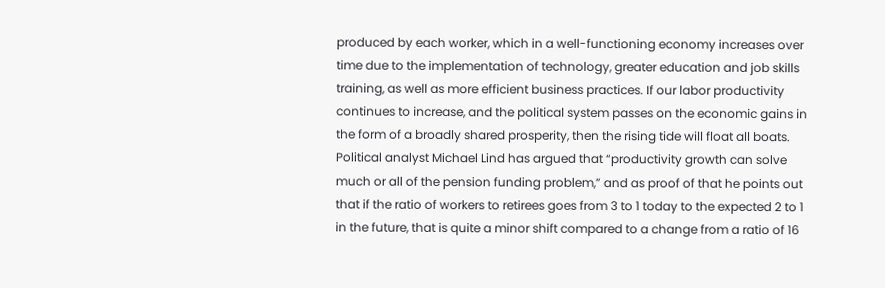produced by each worker, which in a well-functioning economy increases over time due to the implementation of technology, greater education and job skills training, as well as more efficient business practices. If our labor productivity continues to increase, and the political system passes on the economic gains in the form of a broadly shared prosperity, then the rising tide will float all boats. Political analyst Michael Lind has argued that “productivity growth can solve much or all of the pension funding problem,” and as proof of that he points out that if the ratio of workers to retirees goes from 3 to 1 today to the expected 2 to 1 in the future, that is quite a minor shift compared to a change from a ratio of 16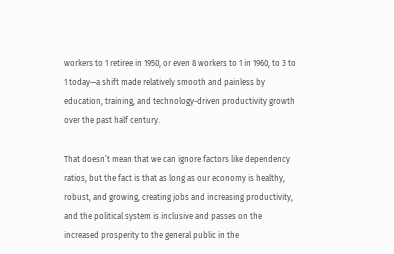workers to 1 retiree in 1950, or even 8 workers to 1 in 1960, to 3 to 1 today—a shift made relatively smooth and painless by education, training, and technology-driven productivity growth over the past half century.

That doesn’t mean that we can ignore factors like dependency ratios, but the fact is that as long as our economy is healthy, robust, and growing, creating jobs and increasing productivity, and the political system is inclusive and passes on the increased prosperity to the general public in the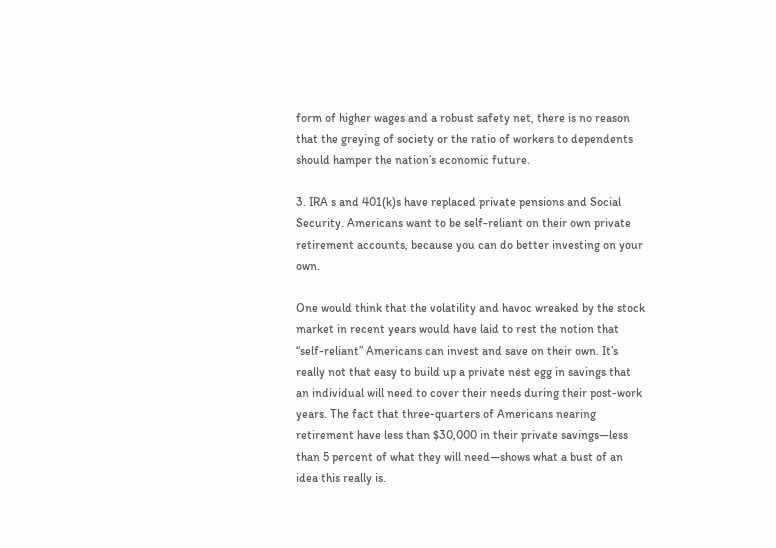form of higher wages and a robust safety net, there is no reason that the greying of society or the ratio of workers to dependents should hamper the nation’s economic future.

3. IRA s and 401(k)s have replaced private pensions and Social Security. Americans want to be self-reliant on their own private retirement accounts, because you can do better investing on your own.

One would think that the volatility and havoc wreaked by the stock market in recent years would have laid to rest the notion that “self-reliant” Americans can invest and save on their own. It’s really not that easy to build up a private nest egg in savings that an individual will need to cover their needs during their post-work years. The fact that three-quarters of Americans nearing retirement have less than $30,000 in their private savings—less than 5 percent of what they will need—shows what a bust of an idea this really is.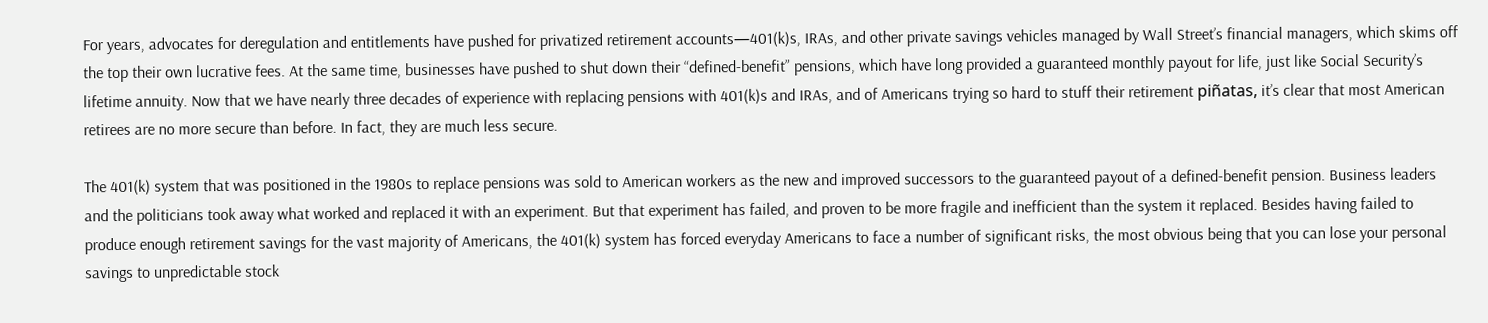For years, advocates for deregulation and entitlements have pushed for privatized retirement accounts—401(k)s, IRAs, and other private savings vehicles managed by Wall Street’s financial managers, which skims off the top their own lucrative fees. At the same time, businesses have pushed to shut down their “defined-benefit” pensions, which have long provided a guaranteed monthly payout for life, just like Social Security’s lifetime annuity. Now that we have nearly three decades of experience with replacing pensions with 401(k)s and IRAs, and of Americans trying so hard to stuff their retirement piñatas, it’s clear that most American retirees are no more secure than before. In fact, they are much less secure.

The 401(k) system that was positioned in the 1980s to replace pensions was sold to American workers as the new and improved successors to the guaranteed payout of a defined-benefit pension. Business leaders and the politicians took away what worked and replaced it with an experiment. But that experiment has failed, and proven to be more fragile and inefficient than the system it replaced. Besides having failed to produce enough retirement savings for the vast majority of Americans, the 401(k) system has forced everyday Americans to face a number of significant risks, the most obvious being that you can lose your personal savings to unpredictable stock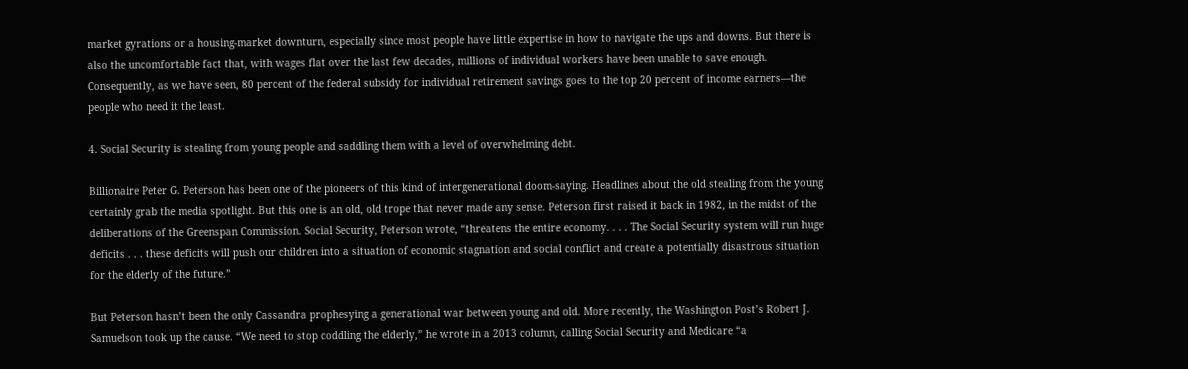market gyrations or a housing-market downturn, especially since most people have little expertise in how to navigate the ups and downs. But there is also the uncomfortable fact that, with wages flat over the last few decades, millions of individual workers have been unable to save enough. Consequently, as we have seen, 80 percent of the federal subsidy for individual retirement savings goes to the top 20 percent of income earners—the people who need it the least.

4. Social Security is stealing from young people and saddling them with a level of overwhelming debt.

Billionaire Peter G. Peterson has been one of the pioneers of this kind of intergenerational doom-saying. Headlines about the old stealing from the young certainly grab the media spotlight. But this one is an old, old trope that never made any sense. Peterson first raised it back in 1982, in the midst of the deliberations of the Greenspan Commission. Social Security, Peterson wrote, “threatens the entire economy. . . . The Social Security system will run huge deficits . . . these deficits will push our children into a situation of economic stagnation and social conflict and create a potentially disastrous situation for the elderly of the future.”

But Peterson hasn’t been the only Cassandra prophesying a generational war between young and old. More recently, the Washington Post’s Robert J. Samuelson took up the cause. “We need to stop coddling the elderly,” he wrote in a 2013 column, calling Social Security and Medicare “a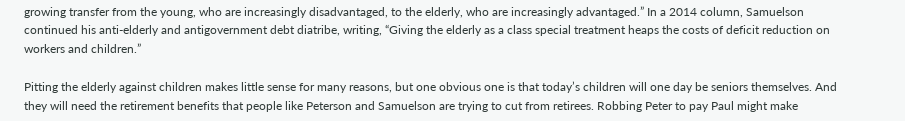growing transfer from the young, who are increasingly disadvantaged, to the elderly, who are increasingly advantaged.” In a 2014 column, Samuelson continued his anti-elderly and antigovernment debt diatribe, writing, “Giving the elderly as a class special treatment heaps the costs of deficit reduction on workers and children.”

Pitting the elderly against children makes little sense for many reasons, but one obvious one is that today’s children will one day be seniors themselves. And they will need the retirement benefits that people like Peterson and Samuelson are trying to cut from retirees. Robbing Peter to pay Paul might make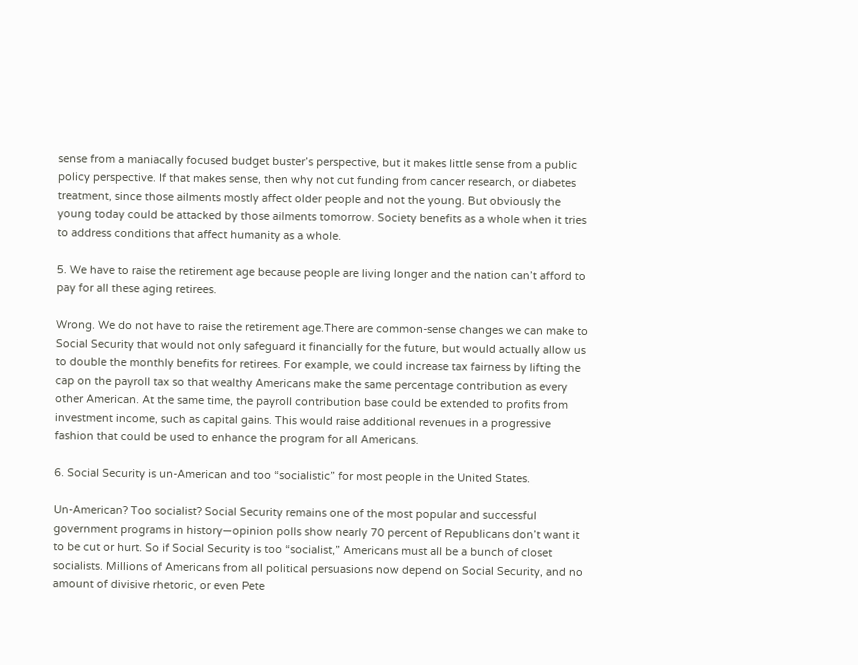sense from a maniacally focused budget buster’s perspective, but it makes little sense from a public policy perspective. If that makes sense, then why not cut funding from cancer research, or diabetes treatment, since those ailments mostly affect older people and not the young. But obviously the young today could be attacked by those ailments tomorrow. Society benefits as a whole when it tries to address conditions that affect humanity as a whole.

5. We have to raise the retirement age because people are living longer and the nation can’t afford to pay for all these aging retirees.

Wrong. We do not have to raise the retirement age.There are common-sense changes we can make to Social Security that would not only safeguard it financially for the future, but would actually allow us to double the monthly benefits for retirees. For example, we could increase tax fairness by lifting the cap on the payroll tax so that wealthy Americans make the same percentage contribution as every other American. At the same time, the payroll contribution base could be extended to profits from investment income, such as capital gains. This would raise additional revenues in a progressive fashion that could be used to enhance the program for all Americans.

6. Social Security is un-American and too “socialistic” for most people in the United States.

Un-American? Too socialist? Social Security remains one of the most popular and successful government programs in history—opinion polls show nearly 70 percent of Republicans don’t want it to be cut or hurt. So if Social Security is too “socialist,” Americans must all be a bunch of closet socialists. Millions of Americans from all political persuasions now depend on Social Security, and no amount of divisive rhetoric, or even Pete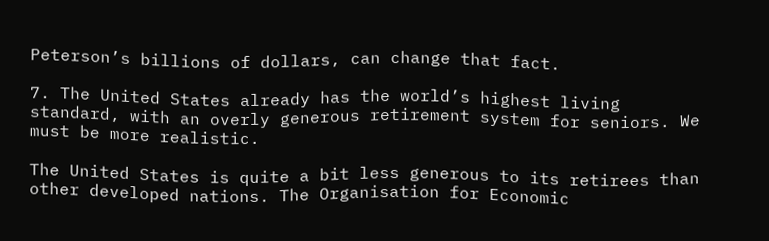Peterson’s billions of dollars, can change that fact.

7. The United States already has the world’s highest living standard, with an overly generous retirement system for seniors. We must be more realistic.

The United States is quite a bit less generous to its retirees than other developed nations. The Organisation for Economic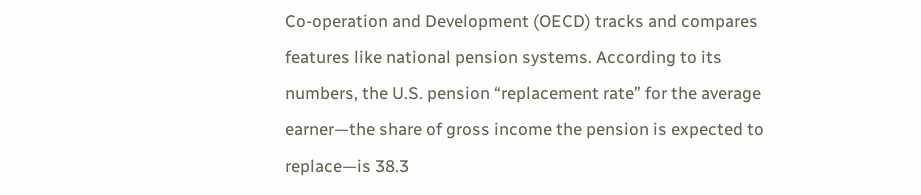Co-operation and Development (OECD) tracks and compares features like national pension systems. According to its numbers, the U.S. pension “replacement rate” for the average earner—the share of gross income the pension is expected to replace—is 38.3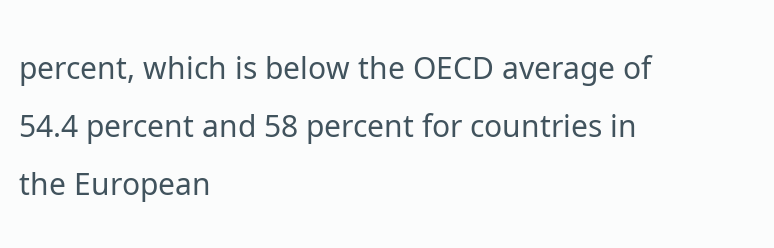percent, which is below the OECD average of 54.4 percent and 58 percent for countries in the European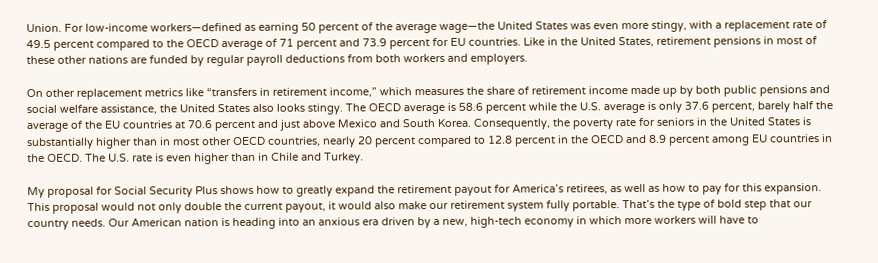Union. For low-income workers—defined as earning 50 percent of the average wage—the United States was even more stingy, with a replacement rate of 49.5 percent compared to the OECD average of 71 percent and 73.9 percent for EU countries. Like in the United States, retirement pensions in most of these other nations are funded by regular payroll deductions from both workers and employers.

On other replacement metrics like “transfers in retirement income,” which measures the share of retirement income made up by both public pensions and social welfare assistance, the United States also looks stingy. The OECD average is 58.6 percent while the U.S. average is only 37.6 percent, barely half the average of the EU countries at 70.6 percent and just above Mexico and South Korea. Consequently, the poverty rate for seniors in the United States is substantially higher than in most other OECD countries, nearly 20 percent compared to 12.8 percent in the OECD and 8.9 percent among EU countries in the OECD. The U.S. rate is even higher than in Chile and Turkey.

My proposal for Social Security Plus shows how to greatly expand the retirement payout for America’s retirees, as well as how to pay for this expansion. This proposal would not only double the current payout, it would also make our retirement system fully portable. That’s the type of bold step that our country needs. Our American nation is heading into an anxious era driven by a new, high-tech economy in which more workers will have to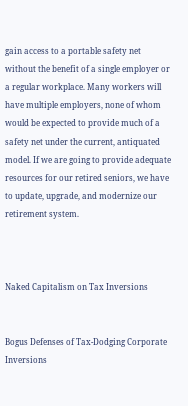gain access to a portable safety net without the benefit of a single employer or a regular workplace. Many workers will have multiple employers, none of whom would be expected to provide much of a safety net under the current, antiquated model. If we are going to provide adequate resources for our retired seniors, we have to update, upgrade, and modernize our retirement system.



Naked Capitalism on Tax Inversions


Bogus Defenses of Tax-Dodging Corporate Inversions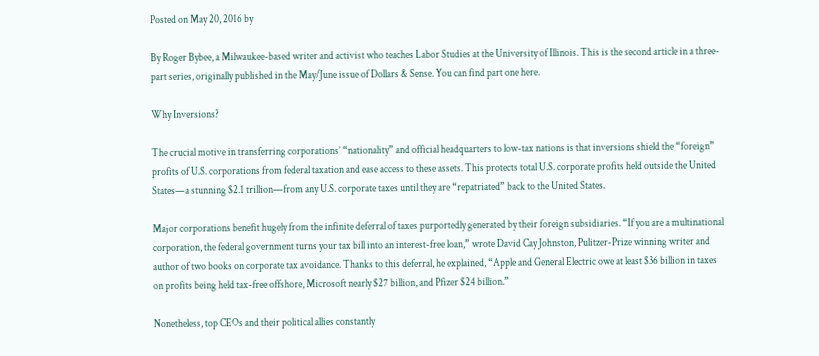Posted on May 20, 2016 by

By Roger Bybee, a Milwaukee-based writer and activist who teaches Labor Studies at the University of Illinois. This is the second article in a three-part series, originally published in the May/June issue of Dollars & Sense. You can find part one here.

Why Inversions?

The crucial motive in transferring corporations’ “nationality” and official headquarters to low-tax nations is that inversions shield the “foreign” profits of U.S. corporations from federal taxation and ease access to these assets. This protects total U.S. corporate profits held outside the United States—a stunning $2.1 trillion—from any U.S. corporate taxes until they are “repatriated” back to the United States.

Major corporations benefit hugely from the infinite deferral of taxes purportedly generated by their foreign subsidiaries. “If you are a multinational corporation, the federal government turns your tax bill into an interest-free loan,” wrote David Cay Johnston, Pulitzer-Prize winning writer and author of two books on corporate tax avoidance. Thanks to this deferral, he explained, “Apple and General Electric owe at least $36 billion in taxes on profits being held tax-free offshore, Microsoft nearly $27 billion, and Pfizer $24 billion.”

Nonetheless, top CEOs and their political allies constantly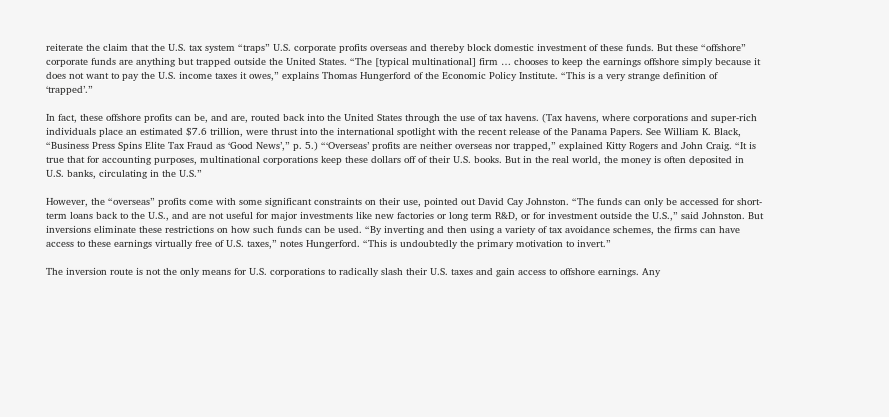reiterate the claim that the U.S. tax system “traps” U.S. corporate profits overseas and thereby block domestic investment of these funds. But these “offshore” corporate funds are anything but trapped outside the United States. “The [typical multinational] firm … chooses to keep the earnings offshore simply because it does not want to pay the U.S. income taxes it owes,” explains Thomas Hungerford of the Economic Policy Institute. “This is a very strange definition of ‘trapped’.”

In fact, these offshore profits can be, and are, routed back into the United States through the use of tax havens. (Tax havens, where corporations and super-rich individuals place an estimated $7.6 trillion, were thrust into the international spotlight with the recent release of the Panama Papers. See William K. Black, “Business Press Spins Elite Tax Fraud as ‘Good News’,” p. 5.) “‘Overseas’ profits are neither overseas nor trapped,” explained Kitty Rogers and John Craig. “It is true that for accounting purposes, multinational corporations keep these dollars off of their U.S. books. But in the real world, the money is often deposited in U.S. banks, circulating in the U.S.”

However, the “overseas” profits come with some significant constraints on their use, pointed out David Cay Johnston. “The funds can only be accessed for short-term loans back to the U.S., and are not useful for major investments like new factories or long term R&D, or for investment outside the U.S.,” said Johnston. But inversions eliminate these restrictions on how such funds can be used. “By inverting and then using a variety of tax avoidance schemes, the firms can have access to these earnings virtually free of U.S. taxes,” notes Hungerford. “This is undoubtedly the primary motivation to invert.”

The inversion route is not the only means for U.S. corporations to radically slash their U.S. taxes and gain access to offshore earnings. Any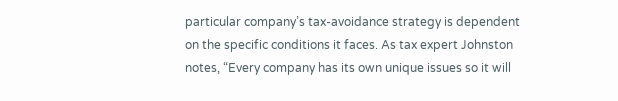particular company’s tax-avoidance strategy is dependent on the specific conditions it faces. As tax expert Johnston notes, “Every company has its own unique issues so it will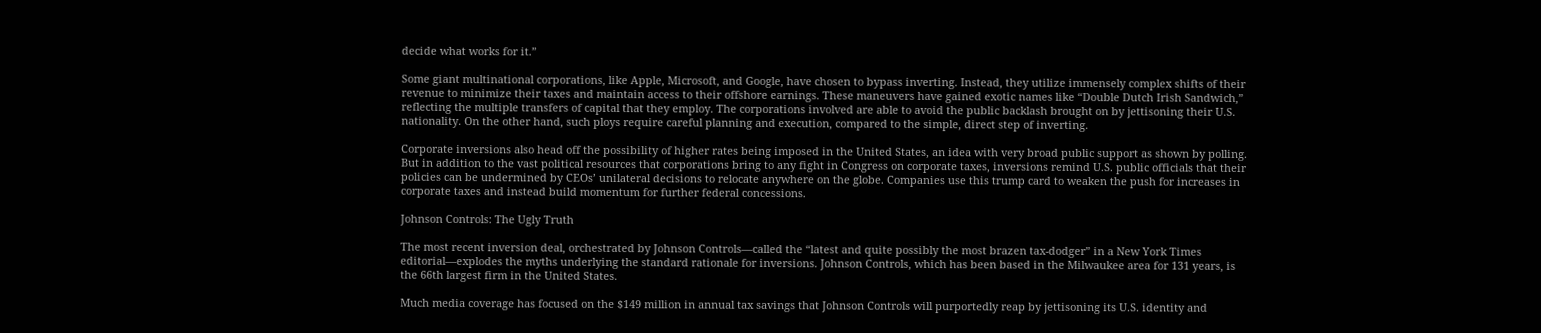decide what works for it.”

Some giant multinational corporations, like Apple, Microsoft, and Google, have chosen to bypass inverting. Instead, they utilize immensely complex shifts of their revenue to minimize their taxes and maintain access to their offshore earnings. These maneuvers have gained exotic names like “Double Dutch Irish Sandwich,” reflecting the multiple transfers of capital that they employ. The corporations involved are able to avoid the public backlash brought on by jettisoning their U.S. nationality. On the other hand, such ploys require careful planning and execution, compared to the simple, direct step of inverting.

Corporate inversions also head off the possibility of higher rates being imposed in the United States, an idea with very broad public support as shown by polling. But in addition to the vast political resources that corporations bring to any fight in Congress on corporate taxes, inversions remind U.S. public officials that their policies can be undermined by CEOs’ unilateral decisions to relocate anywhere on the globe. Companies use this trump card to weaken the push for increases in corporate taxes and instead build momentum for further federal concessions.

Johnson Controls: The Ugly Truth

The most recent inversion deal, orchestrated by Johnson Controls—called the “latest and quite possibly the most brazen tax-dodger” in a New York Times editorial—explodes the myths underlying the standard rationale for inversions. Johnson Controls, which has been based in the Milwaukee area for 131 years, is the 66th largest firm in the United States.

Much media coverage has focused on the $149 million in annual tax savings that Johnson Controls will purportedly reap by jettisoning its U.S. identity and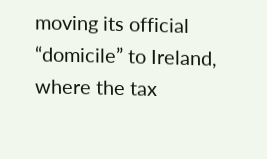moving its official “domicile” to Ireland, where the tax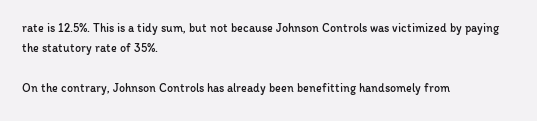rate is 12.5%. This is a tidy sum, but not because Johnson Controls was victimized by paying the statutory rate of 35%.

On the contrary, Johnson Controls has already been benefitting handsomely from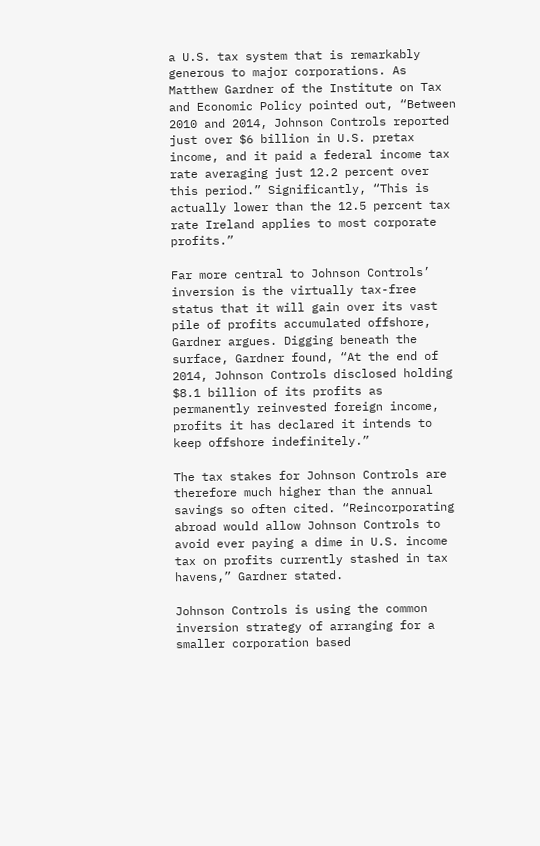a U.S. tax system that is remarkably generous to major corporations. As Matthew Gardner of the Institute on Tax and Economic Policy pointed out, “Between 2010 and 2014, Johnson Controls reported just over $6 billion in U.S. pretax income, and it paid a federal income tax rate averaging just 12.2 percent over this period.” Significantly, “This is actually lower than the 12.5 percent tax rate Ireland applies to most corporate profits.”

Far more central to Johnson Controls’ inversion is the virtually tax-free status that it will gain over its vast pile of profits accumulated offshore, Gardner argues. Digging beneath the surface, Gardner found, “At the end of 2014, Johnson Controls disclosed holding $8.1 billion of its profits as permanently reinvested foreign income, profits it has declared it intends to keep offshore indefinitely.”

The tax stakes for Johnson Controls are therefore much higher than the annual savings so often cited. “Reincorporating abroad would allow Johnson Controls to avoid ever paying a dime in U.S. income tax on profits currently stashed in tax havens,” Gardner stated.

Johnson Controls is using the common inversion strategy of arranging for a smaller corporation based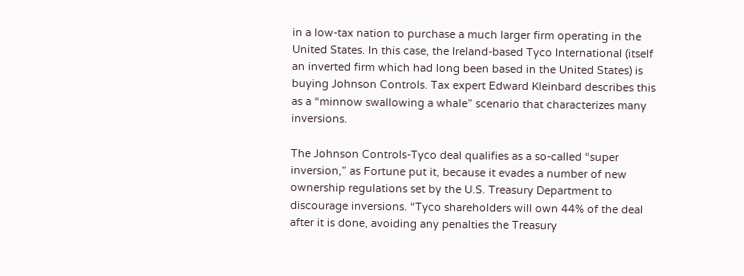in a low-tax nation to purchase a much larger firm operating in the United States. In this case, the Ireland-based Tyco International (itself an inverted firm which had long been based in the United States) is buying Johnson Controls. Tax expert Edward Kleinbard describes this as a “minnow swallowing a whale” scenario that characterizes many inversions.

The Johnson Controls-Tyco deal qualifies as a so-called “super inversion,” as Fortune put it, because it evades a number of new ownership regulations set by the U.S. Treasury Department to discourage inversions. “Tyco shareholders will own 44% of the deal after it is done, avoiding any penalties the Treasury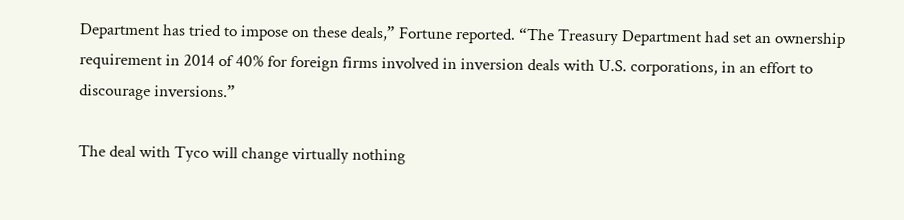Department has tried to impose on these deals,” Fortune reported. “The Treasury Department had set an ownership requirement in 2014 of 40% for foreign firms involved in inversion deals with U.S. corporations, in an effort to discourage inversions.”

The deal with Tyco will change virtually nothing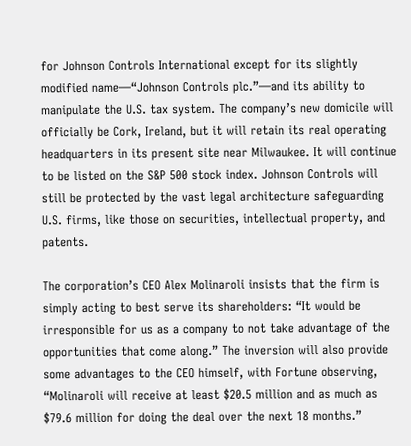for Johnson Controls International except for its slightly modified name—“Johnson Controls plc.”—and its ability to manipulate the U.S. tax system. The company’s new domicile will officially be Cork, Ireland, but it will retain its real operating headquarters in its present site near Milwaukee. It will continue to be listed on the S&P 500 stock index. Johnson Controls will still be protected by the vast legal architecture safeguarding U.S. firms, like those on securities, intellectual property, and patents.

The corporation’s CEO Alex Molinaroli insists that the firm is simply acting to best serve its shareholders: “It would be irresponsible for us as a company to not take advantage of the opportunities that come along.” The inversion will also provide some advantages to the CEO himself, with Fortune observing, “Molinaroli will receive at least $20.5 million and as much as $79.6 million for doing the deal over the next 18 months.”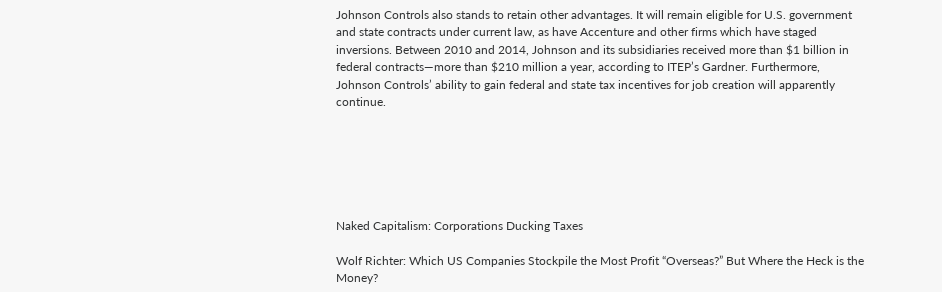Johnson Controls also stands to retain other advantages. It will remain eligible for U.S. government and state contracts under current law, as have Accenture and other firms which have staged inversions. Between 2010 and 2014, Johnson and its subsidiaries received more than $1 billion in federal contracts—more than $210 million a year, according to ITEP’s Gardner. Furthermore, Johnson Controls’ ability to gain federal and state tax incentives for job creation will apparently continue.






Naked Capitalism: Corporations Ducking Taxes

Wolf Richter: Which US Companies Stockpile the Most Profit “Overseas?” But Where the Heck is the Money?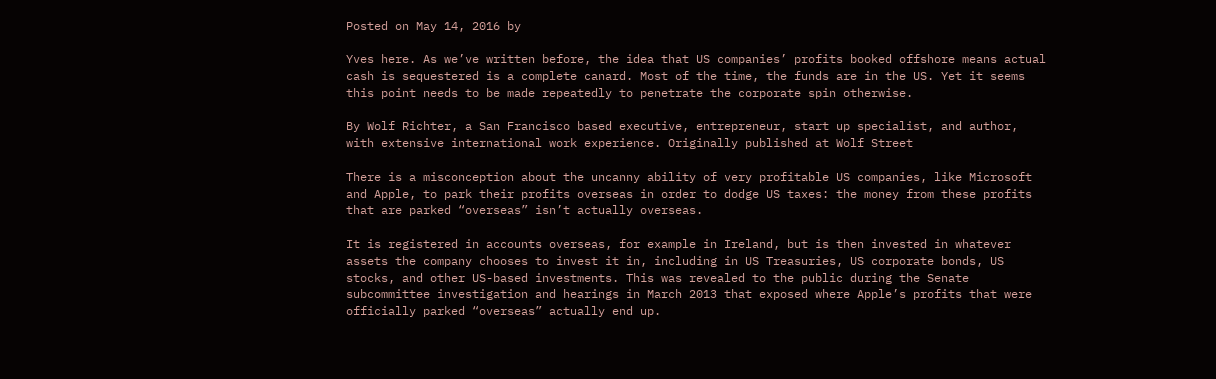Posted on May 14, 2016 by

Yves here. As we’ve written before, the idea that US companies’ profits booked offshore means actual cash is sequestered is a complete canard. Most of the time, the funds are in the US. Yet it seems this point needs to be made repeatedly to penetrate the corporate spin otherwise.

By Wolf Richter, a San Francisco based executive, entrepreneur, start up specialist, and author, with extensive international work experience. Originally published at Wolf Street

There is a misconception about the uncanny ability of very profitable US companies, like Microsoft and Apple, to park their profits overseas in order to dodge US taxes: the money from these profits that are parked “overseas” isn’t actually overseas.

It is registered in accounts overseas, for example in Ireland, but is then invested in whatever assets the company chooses to invest it in, including in US Treasuries, US corporate bonds, US stocks, and other US-based investments. This was revealed to the public during the Senate subcommittee investigation and hearings in March 2013 that exposed where Apple’s profits that were officially parked “overseas” actually end up.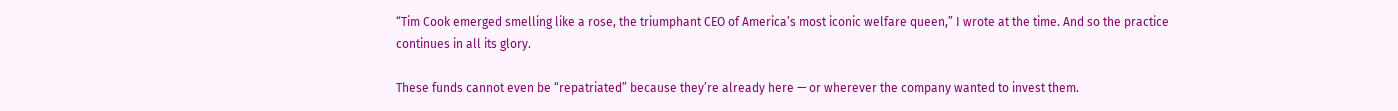“Tim Cook emerged smelling like a rose, the triumphant CEO of America’s most iconic welfare queen,” I wrote at the time. And so the practice continues in all its glory.

These funds cannot even be “repatriated” because they’re already here — or wherever the company wanted to invest them.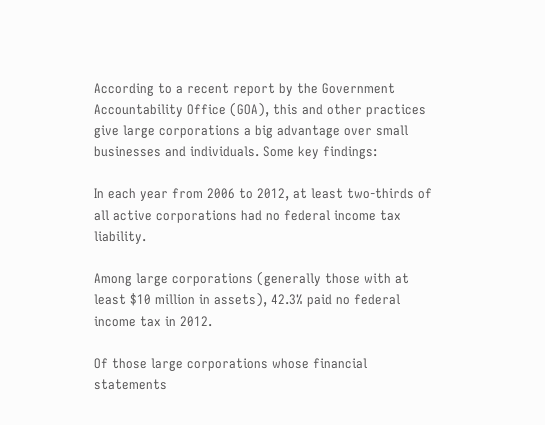According to a recent report by the Government Accountability Office (GOA), this and other practices give large corporations a big advantage over small businesses and individuals. Some key findings:

In each year from 2006 to 2012, at least two-thirds of all active corporations had no federal income tax liability.

Among large corporations (generally those with at least $10 million in assets), 42.3% paid no federal income tax in 2012.

Of those large corporations whose financial statements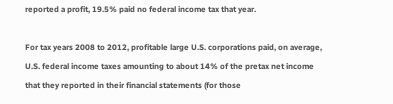reported a profit, 19.5% paid no federal income tax that year.

For tax years 2008 to 2012, profitable large U.S. corporations paid, on average, U.S. federal income taxes amounting to about 14% of the pretax net income that they reported in their financial statements (for those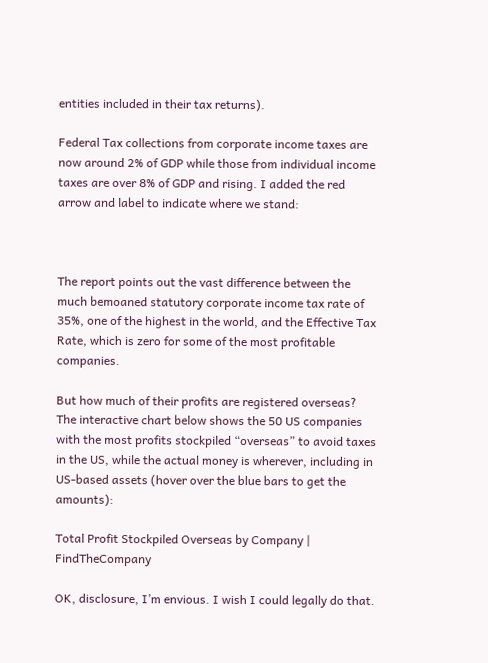entities included in their tax returns).

Federal Tax collections from corporate income taxes are now around 2% of GDP while those from individual income taxes are over 8% of GDP and rising. I added the red arrow and label to indicate where we stand:



The report points out the vast difference between the much bemoaned statutory corporate income tax rate of 35%, one of the highest in the world, and the Effective Tax Rate, which is zero for some of the most profitable companies.

But how much of their profits are registered overseas? The interactive chart below shows the 50 US companies with the most profits stockpiled “overseas” to avoid taxes in the US, while the actual money is wherever, including in US-based assets (hover over the blue bars to get the amounts):

Total Profit Stockpiled Overseas by Company | FindTheCompany

OK, disclosure, I’m envious. I wish I could legally do that.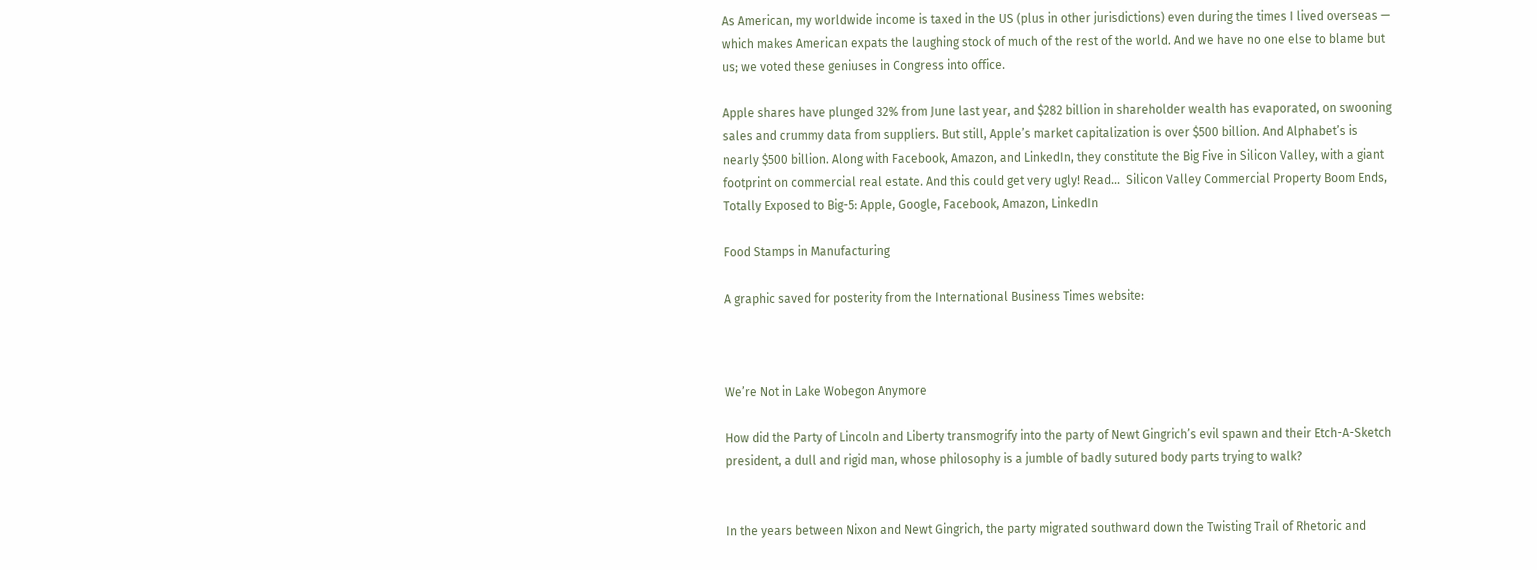As American, my worldwide income is taxed in the US (plus in other jurisdictions) even during the times I lived overseas — which makes American expats the laughing stock of much of the rest of the world. And we have no one else to blame but us; we voted these geniuses in Congress into office.

Apple shares have plunged 32% from June last year, and $282 billion in shareholder wealth has evaporated, on swooning sales and crummy data from suppliers. But still, Apple’s market capitalization is over $500 billion. And Alphabet’s is nearly $500 billion. Along with Facebook, Amazon, and LinkedIn, they constitute the Big Five in Silicon Valley, with a giant footprint on commercial real estate. And this could get very ugly! Read…  Silicon Valley Commercial Property Boom Ends, Totally Exposed to Big-5: Apple, Google, Facebook, Amazon, LinkedIn

Food Stamps in Manufacturing

A graphic saved for posterity from the International Business Times website:



We’re Not in Lake Wobegon Anymore

How did the Party of Lincoln and Liberty transmogrify into the party of Newt Gingrich’s evil spawn and their Etch-A-Sketch president, a dull and rigid man, whose philosophy is a jumble of badly sutured body parts trying to walk?


In the years between Nixon and Newt Gingrich, the party migrated southward down the Twisting Trail of Rhetoric and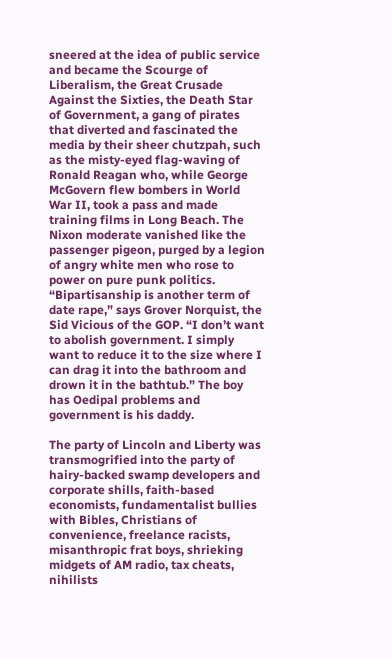sneered at the idea of public service and became the Scourge of Liberalism, the Great Crusade Against the Sixties, the Death Star of Government, a gang of pirates that diverted and fascinated the media by their sheer chutzpah, such as the misty-eyed flag-waving of Ronald Reagan who, while George McGovern flew bombers in World War II, took a pass and made training films in Long Beach. The Nixon moderate vanished like the passenger pigeon, purged by a legion of angry white men who rose to power on pure punk politics. “Bipartisanship is another term of date rape,” says Grover Norquist, the Sid Vicious of the GOP. “I don’t want to abolish government. I simply want to reduce it to the size where I can drag it into the bathroom and drown it in the bathtub.” The boy has Oedipal problems and government is his daddy.

The party of Lincoln and Liberty was transmogrified into the party of hairy-backed swamp developers and corporate shills, faith-based economists, fundamentalist bullies with Bibles, Christians of convenience, freelance racists, misanthropic frat boys, shrieking midgets of AM radio, tax cheats, nihilists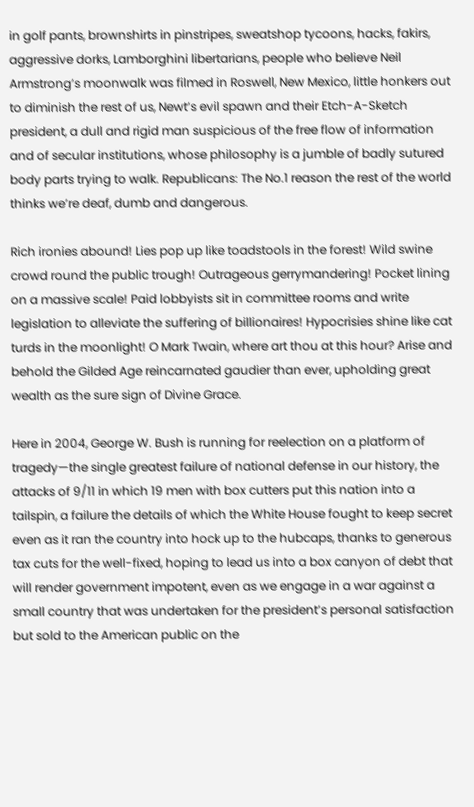in golf pants, brownshirts in pinstripes, sweatshop tycoons, hacks, fakirs, aggressive dorks, Lamborghini libertarians, people who believe Neil Armstrong’s moonwalk was filmed in Roswell, New Mexico, little honkers out to diminish the rest of us, Newt’s evil spawn and their Etch-A-Sketch president, a dull and rigid man suspicious of the free flow of information and of secular institutions, whose philosophy is a jumble of badly sutured body parts trying to walk. Republicans: The No.1 reason the rest of the world thinks we’re deaf, dumb and dangerous.

Rich ironies abound! Lies pop up like toadstools in the forest! Wild swine crowd round the public trough! Outrageous gerrymandering! Pocket lining on a massive scale! Paid lobbyists sit in committee rooms and write legislation to alleviate the suffering of billionaires! Hypocrisies shine like cat turds in the moonlight! O Mark Twain, where art thou at this hour? Arise and behold the Gilded Age reincarnated gaudier than ever, upholding great wealth as the sure sign of Divine Grace.

Here in 2004, George W. Bush is running for reelection on a platform of tragedy—the single greatest failure of national defense in our history, the attacks of 9/11 in which 19 men with box cutters put this nation into a tailspin, a failure the details of which the White House fought to keep secret even as it ran the country into hock up to the hubcaps, thanks to generous tax cuts for the well-fixed, hoping to lead us into a box canyon of debt that will render government impotent, even as we engage in a war against a small country that was undertaken for the president’s personal satisfaction but sold to the American public on the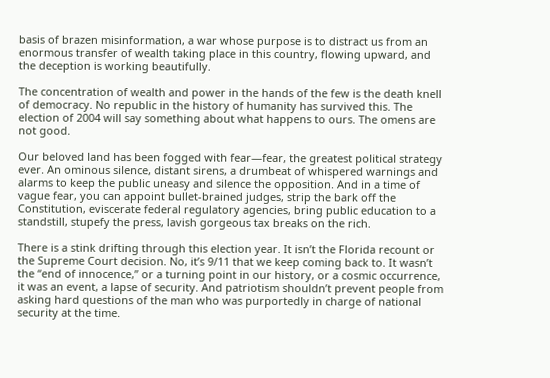basis of brazen misinformation, a war whose purpose is to distract us from an enormous transfer of wealth taking place in this country, flowing upward, and the deception is working beautifully.

The concentration of wealth and power in the hands of the few is the death knell of democracy. No republic in the history of humanity has survived this. The election of 2004 will say something about what happens to ours. The omens are not good.

Our beloved land has been fogged with fear—fear, the greatest political strategy ever. An ominous silence, distant sirens, a drumbeat of whispered warnings and alarms to keep the public uneasy and silence the opposition. And in a time of vague fear, you can appoint bullet-brained judges, strip the bark off the Constitution, eviscerate federal regulatory agencies, bring public education to a standstill, stupefy the press, lavish gorgeous tax breaks on the rich.

There is a stink drifting through this election year. It isn’t the Florida recount or the Supreme Court decision. No, it’s 9/11 that we keep coming back to. It wasn’t the “end of innocence,” or a turning point in our history, or a cosmic occurrence, it was an event, a lapse of security. And patriotism shouldn’t prevent people from asking hard questions of the man who was purportedly in charge of national security at the time.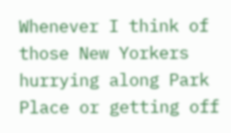Whenever I think of those New Yorkers hurrying along Park Place or getting off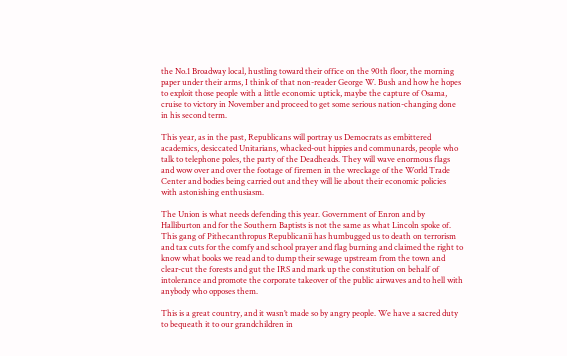the No.1 Broadway local, hustling toward their office on the 90th floor, the morning paper under their arms, I think of that non-reader George W. Bush and how he hopes to exploit those people with a little economic uptick, maybe the capture of Osama, cruise to victory in November and proceed to get some serious nation-changing done in his second term.

This year, as in the past, Republicans will portray us Democrats as embittered academics, desiccated Unitarians, whacked-out hippies and communards, people who talk to telephone poles, the party of the Deadheads. They will wave enormous flags and wow over and over the footage of firemen in the wreckage of the World Trade Center and bodies being carried out and they will lie about their economic policies with astonishing enthusiasm.

The Union is what needs defending this year. Government of Enron and by Halliburton and for the Southern Baptists is not the same as what Lincoln spoke of. This gang of Pithecanthropus Republicanii has humbugged us to death on terrorism and tax cuts for the comfy and school prayer and flag burning and claimed the right to know what books we read and to dump their sewage upstream from the town and clear-cut the forests and gut the IRS and mark up the constitution on behalf of intolerance and promote the corporate takeover of the public airwaves and to hell with anybody who opposes them.

This is a great country, and it wasn’t made so by angry people. We have a sacred duty to bequeath it to our grandchildren in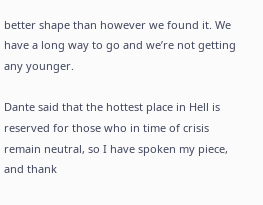better shape than however we found it. We have a long way to go and we’re not getting any younger.

Dante said that the hottest place in Hell is reserved for those who in time of crisis remain neutral, so I have spoken my piece, and thank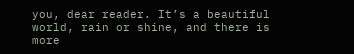you, dear reader. It’s a beautiful world, rain or shine, and there is more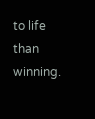to life than winning.